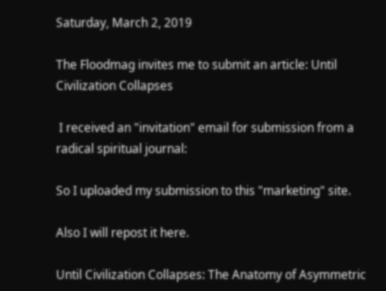Saturday, March 2, 2019

The Floodmag invites me to submit an article: Until Civilization Collapses

 I received an "invitation" email for submission from a radical spiritual journal:

So I uploaded my submission to this "marketing" site.

Also I will repost it here.

Until Civilization Collapses: The Anatomy of Asymmetric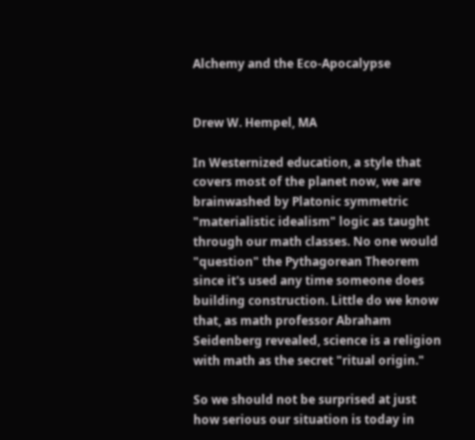Alchemy and the Eco-Apocalypse


Drew W. Hempel, MA

In Westernized education, a style that covers most of the planet now, we are brainwashed by Platonic symmetric "materialistic idealism" logic as taught through our math classes. No one would "question" the Pythagorean Theorem since it's used any time someone does building construction. Little do we know that, as math professor Abraham Seidenberg revealed, science is a religion with math as the secret "ritual origin."

So we should not be surprised at just how serious our situation is today in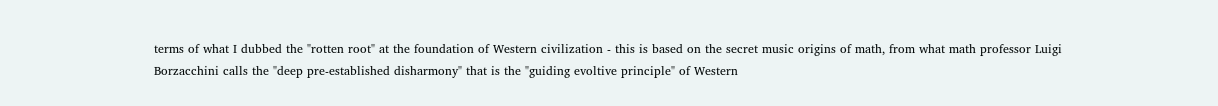terms of what I dubbed the "rotten root" at the foundation of Western civilization - this is based on the secret music origins of math, from what math professor Luigi Borzacchini calls the "deep pre-established disharmony" that is the "guiding evoltive principle" of Western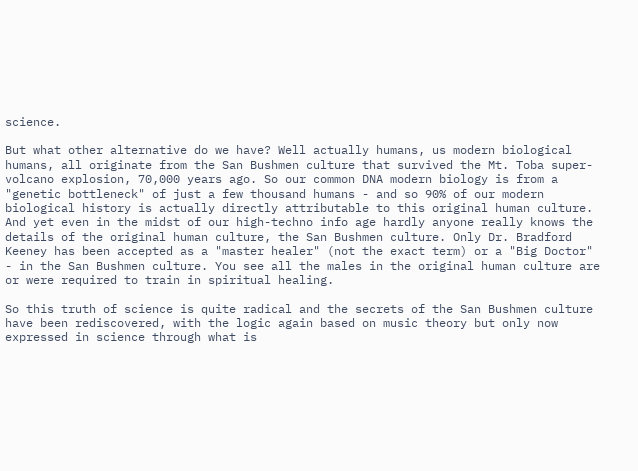science.

But what other alternative do we have? Well actually humans, us modern biological humans, all originate from the San Bushmen culture that survived the Mt. Toba super-volcano explosion, 70,000 years ago. So our common DNA modern biology is from a "genetic bottleneck" of just a few thousand humans - and so 90% of our modern biological history is actually directly attributable to this original human culture. And yet even in the midst of our high-techno info age hardly anyone really knows the details of the original human culture, the San Bushmen culture. Only Dr. Bradford Keeney has been accepted as a "master healer" (not the exact term) or a "Big Doctor" - in the San Bushmen culture. You see all the males in the original human culture are or were required to train in spiritual healing.

So this truth of science is quite radical and the secrets of the San Bushmen culture have been rediscovered, with the logic again based on music theory but only now expressed in science through what is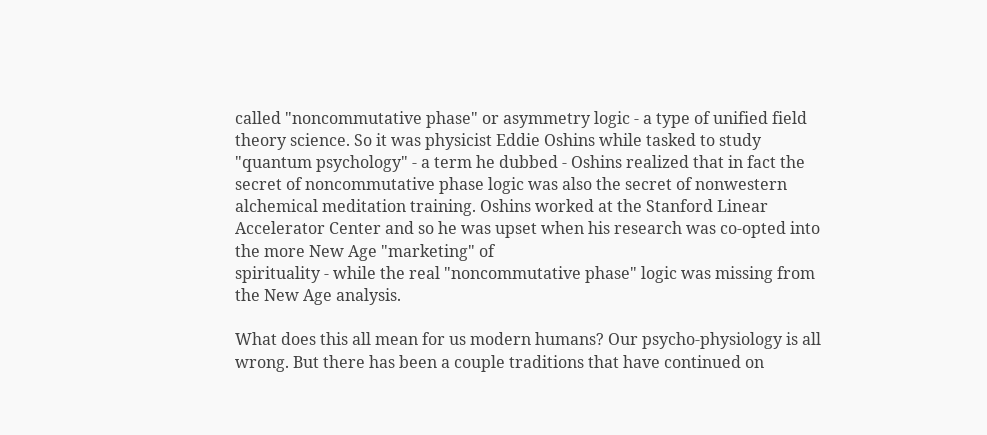called "noncommutative phase" or asymmetry logic - a type of unified field theory science. So it was physicist Eddie Oshins while tasked to study "quantum psychology" - a term he dubbed - Oshins realized that in fact the secret of noncommutative phase logic was also the secret of nonwestern alchemical meditation training. Oshins worked at the Stanford Linear Accelerator Center and so he was upset when his research was co-opted into the more New Age "marketing" of
spirituality - while the real "noncommutative phase" logic was missing from the New Age analysis.

What does this all mean for us modern humans? Our psycho-physiology is all wrong. But there has been a couple traditions that have continued on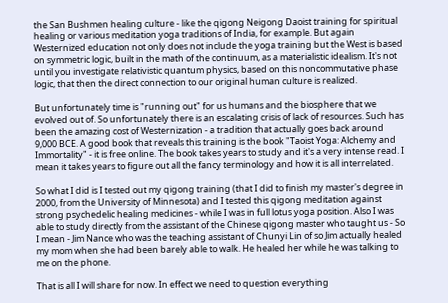the San Bushmen healing culture - like the qigong Neigong Daoist training for spiritual healing or various meditation yoga traditions of India, for example. But again Westernized education not only does not include the yoga training but the West is based on symmetric logic, built in the math of the continuum, as a materialistic idealism. It's not until you investigate relativistic quantum physics, based on this noncommutative phase logic, that then the direct connection to our original human culture is realized.

But unfortunately time is "running out" for us humans and the biosphere that we evolved out of. So unfortunately there is an escalating crisis of lack of resources. Such has been the amazing cost of Westernization - a tradition that actually goes back around 9,000 BCE. A good book that reveals this training is the book "Taoist Yoga: Alchemy and Immortality" - it is free online. The book takes years to study and it's a very intense read. I mean it takes years to figure out all the fancy terminology and how it is all interrelated.

So what I did is I tested out my qigong training (that I did to finish my master's degree in 2000, from the University of Minnesota) and I tested this qigong meditation against strong psychedelic healing medicines - while I was in full lotus yoga position. Also I was able to study directly from the assistant of the Chinese qigong master who taught us - So I mean - Jim Nance who was the teaching assistant of Chunyi Lin of so Jim actually healed my mom when she had been barely able to walk. He healed her while he was talking to me on the phone.

That is all I will share for now. In effect we need to question everything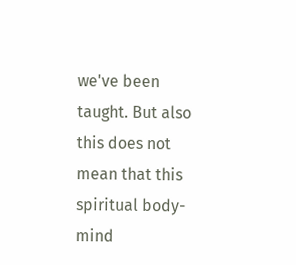we've been taught. But also this does not mean that this spiritual body-mind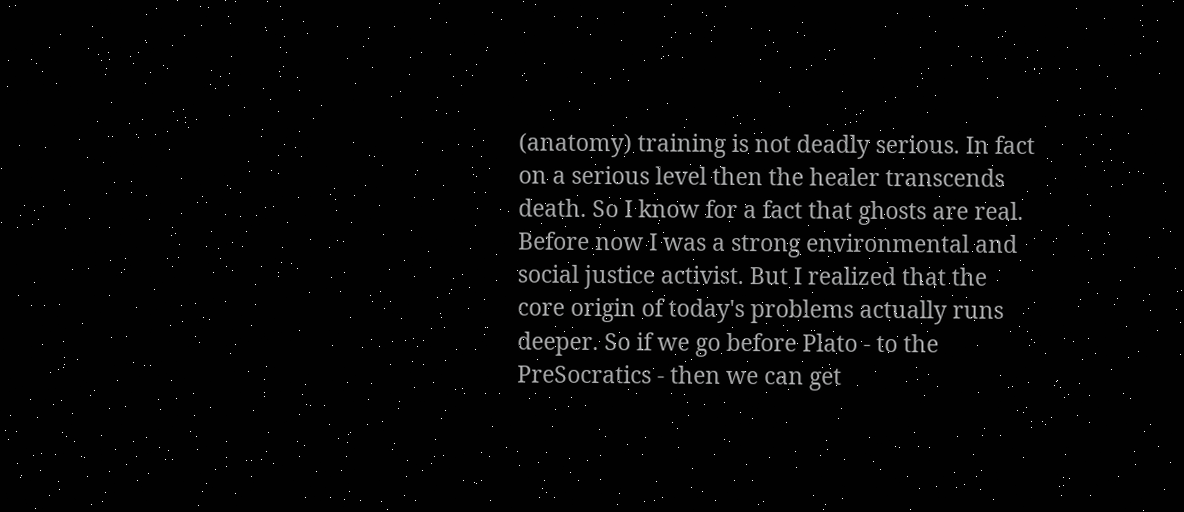(anatomy) training is not deadly serious. In fact on a serious level then the healer transcends death. So I know for a fact that ghosts are real. Before now I was a strong environmental and social justice activist. But I realized that the core origin of today's problems actually runs deeper. So if we go before Plato - to the PreSocratics - then we can get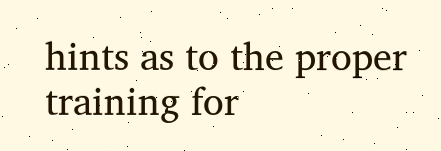hints as to the proper training for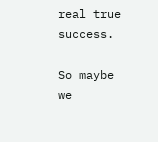real true success.

So maybe we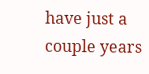have just a couple years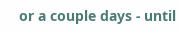or a couple days - until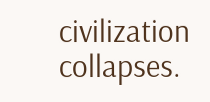civilization collapses.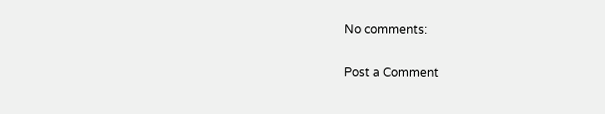No comments:

Post a Comment